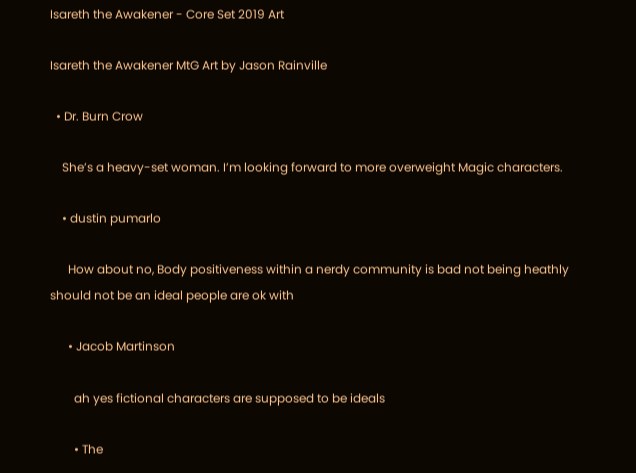Isareth the Awakener - Core Set 2019 Art

Isareth the Awakener MtG Art by Jason Rainville

  • Dr. Burn Crow

    She’s a heavy-set woman. I’m looking forward to more overweight Magic characters.

    • dustin pumarlo

      How about no, Body positiveness within a nerdy community is bad not being heathly should not be an ideal people are ok with

      • Jacob Martinson

        ah yes fictional characters are supposed to be ideals

        • The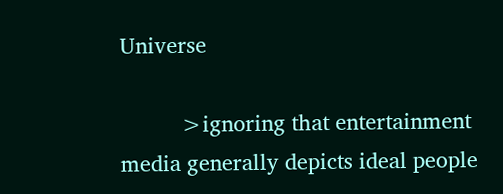Universe

          >ignoring that entertainment media generally depicts ideal people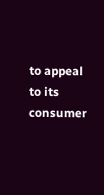to appeal to its consumer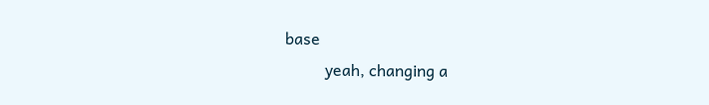base
          yeah, changing a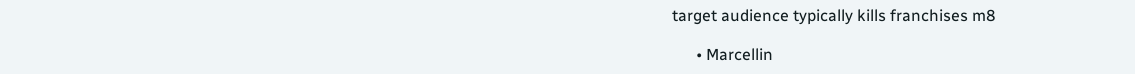target audience typically kills franchises m8

      • Marcellin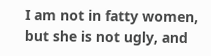I am not in fatty women, but she is not ugly, and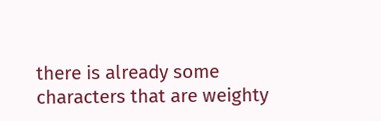there is already some characters that are weighty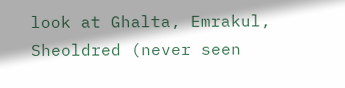look at Ghalta, Emrakul, Sheoldred (never seen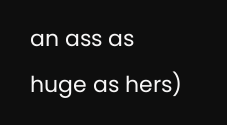an ass as huge as hers)